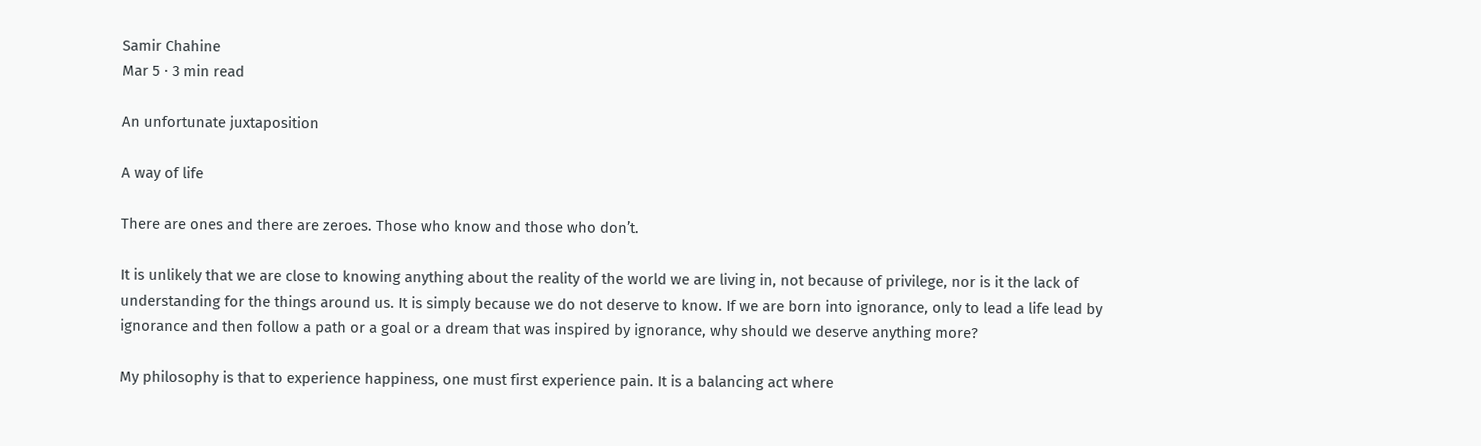Samir Chahine
Mar 5 · 3 min read

An unfortunate juxtaposition

A way of life

There are ones and there are zeroes. Those who know and those who don’t.

It is unlikely that we are close to knowing anything about the reality of the world we are living in, not because of privilege, nor is it the lack of understanding for the things around us. It is simply because we do not deserve to know. If we are born into ignorance, only to lead a life lead by ignorance and then follow a path or a goal or a dream that was inspired by ignorance, why should we deserve anything more?

My philosophy is that to experience happiness, one must first experience pain. It is a balancing act where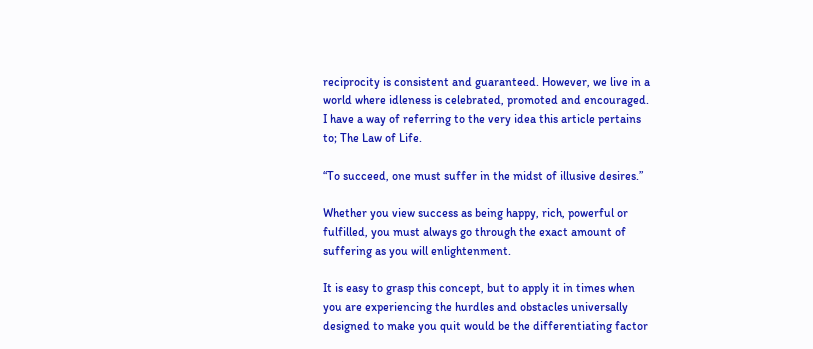reciprocity is consistent and guaranteed. However, we live in a world where idleness is celebrated, promoted and encouraged. I have a way of referring to the very idea this article pertains to; The Law of Life.

“To succeed, one must suffer in the midst of illusive desires.”

Whether you view success as being happy, rich, powerful or fulfilled, you must always go through the exact amount of suffering as you will enlightenment.

It is easy to grasp this concept, but to apply it in times when you are experiencing the hurdles and obstacles universally designed to make you quit would be the differentiating factor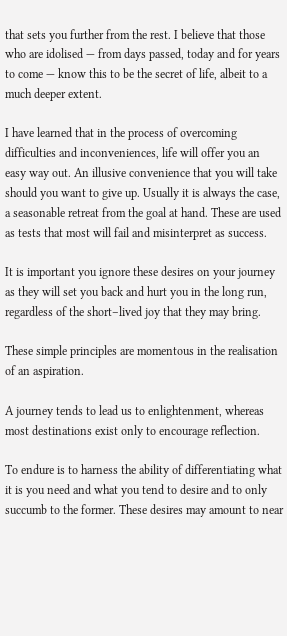that sets you further from the rest. I believe that those who are idolised — from days passed, today and for years to come — know this to be the secret of life, albeit to a much deeper extent.

I have learned that in the process of overcoming difficulties and inconveniences, life will offer you an easy way out. An illusive convenience that you will take should you want to give up. Usually it is always the case, a seasonable retreat from the goal at hand. These are used as tests that most will fail and misinterpret as success.

It is important you ignore these desires on your journey as they will set you back and hurt you in the long run, regardless of the short–lived joy that they may bring.

These simple principles are momentous in the realisation of an aspiration.

A journey tends to lead us to enlightenment, whereas most destinations exist only to encourage reflection.

To endure is to harness the ability of differentiating what it is you need and what you tend to desire and to only succumb to the former. These desires may amount to near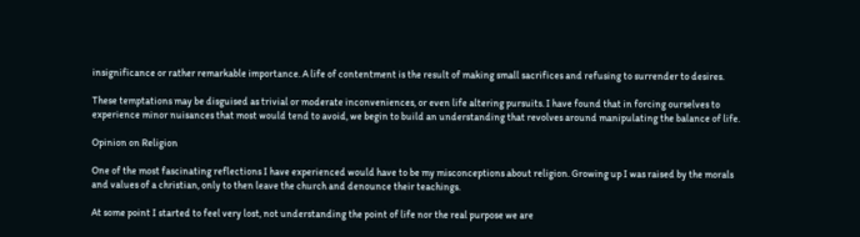insignificance or rather remarkable importance. A life of contentment is the result of making small sacrifices and refusing to surrender to desires.

These temptations may be disguised as trivial or moderate inconveniences, or even life altering pursuits. I have found that in forcing ourselves to experience minor nuisances that most would tend to avoid, we begin to build an understanding that revolves around manipulating the balance of life.

Opinion on Religion

One of the most fascinating reflections I have experienced would have to be my misconceptions about religion. Growing up I was raised by the morals and values of a christian, only to then leave the church and denounce their teachings.

At some point I started to feel very lost, not understanding the point of life nor the real purpose we are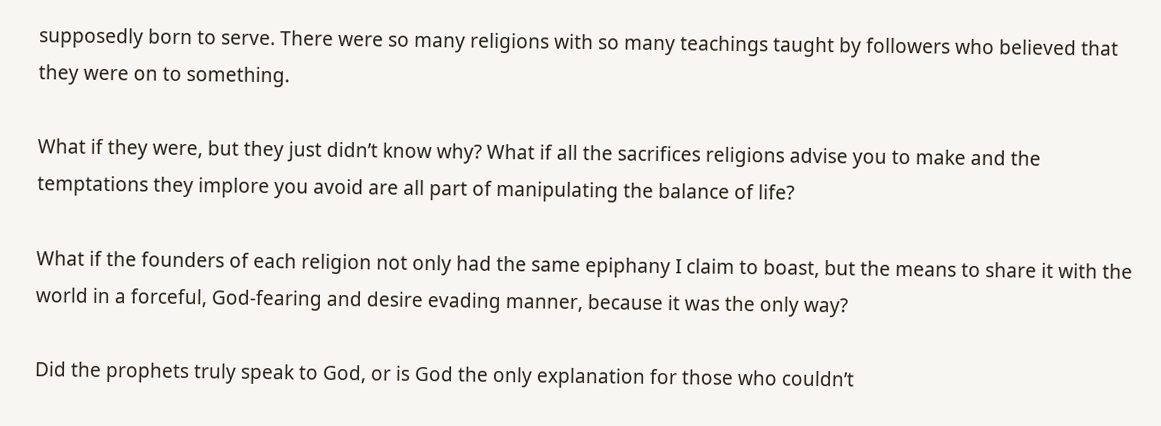supposedly born to serve. There were so many religions with so many teachings taught by followers who believed that they were on to something.

What if they were, but they just didn’t know why? What if all the sacrifices religions advise you to make and the temptations they implore you avoid are all part of manipulating the balance of life?

What if the founders of each religion not only had the same epiphany I claim to boast, but the means to share it with the world in a forceful, God-fearing and desire evading manner, because it was the only way?

Did the prophets truly speak to God, or is God the only explanation for those who couldn’t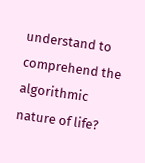understand to comprehend the algorithmic nature of life?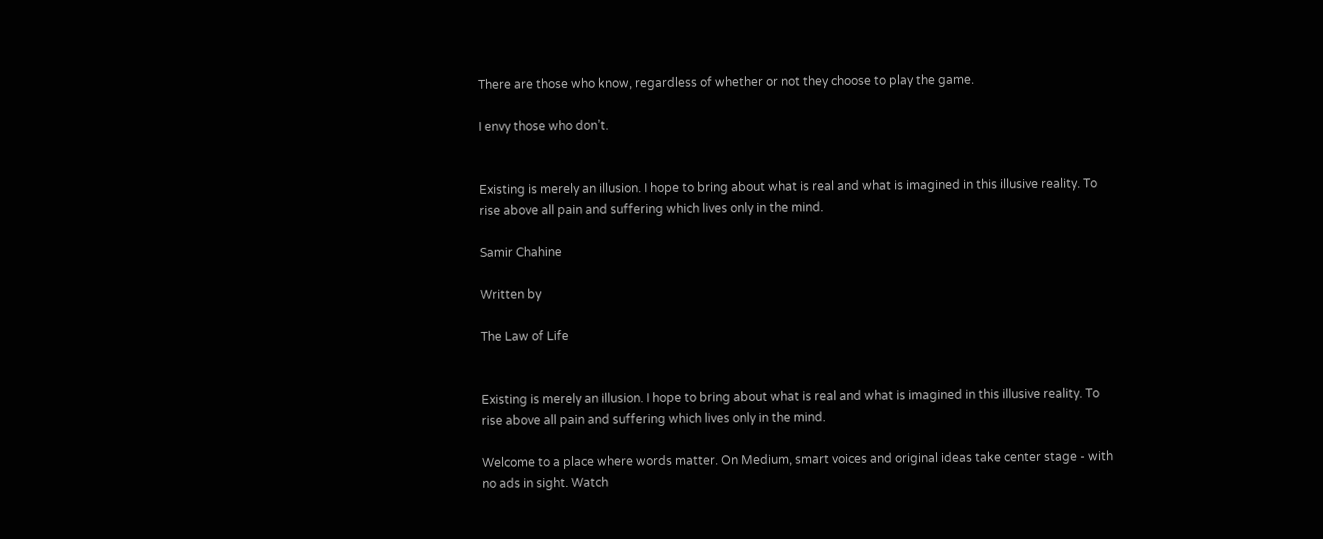There are those who know, regardless of whether or not they choose to play the game.

I envy those who don’t.


Existing is merely an illusion. I hope to bring about what is real and what is imagined in this illusive reality. To rise above all pain and suffering which lives only in the mind.

Samir Chahine

Written by

The Law of Life


Existing is merely an illusion. I hope to bring about what is real and what is imagined in this illusive reality. To rise above all pain and suffering which lives only in the mind.

Welcome to a place where words matter. On Medium, smart voices and original ideas take center stage - with no ads in sight. Watch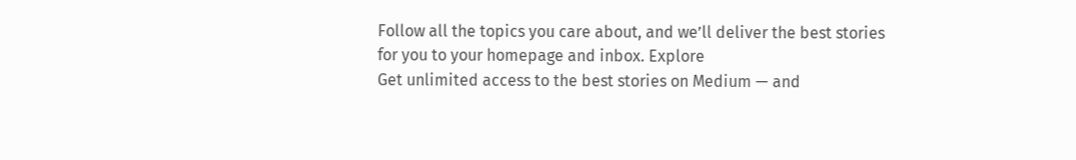Follow all the topics you care about, and we’ll deliver the best stories for you to your homepage and inbox. Explore
Get unlimited access to the best stories on Medium — and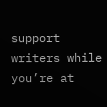support writers while you’re at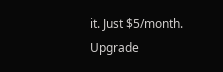it. Just $5/month. Upgrade